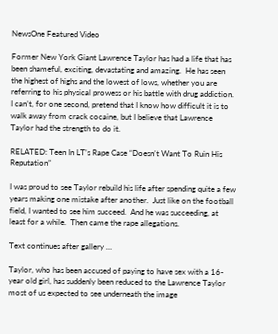NewsOne Featured Video

Former New York Giant Lawrence Taylor has had a life that has been shameful, exciting, devastating and amazing.  He has seen the highest of highs and the lowest of lows, whether you are referring to his physical prowess or his battle with drug addiction.  I can’t, for one second, pretend that I know how difficult it is to walk away from crack cocaine, but I believe that Lawrence Taylor had the strength to do it.

RELATED: Teen In LT’s Rape Case “Doesn’t Want To Ruin His Reputation”

I was proud to see Taylor rebuild his life after spending quite a few years making one mistake after another.  Just like on the football field, I wanted to see him succeed.  And he was succeeding, at least for a while.  Then came the rape allegations.

Text continues after gallery …

Taylor, who has been accused of paying to have sex with a 16-year old girl, has suddenly been reduced to the Lawrence Taylor most of us expected to see underneath the image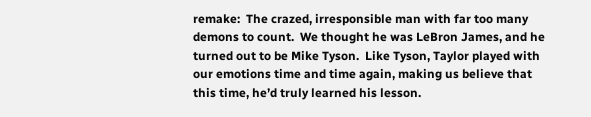remake:  The crazed, irresponsible man with far too many demons to count.  We thought he was LeBron James, and he turned out to be Mike Tyson.  Like Tyson, Taylor played with our emotions time and time again, making us believe that this time, he’d truly learned his lesson.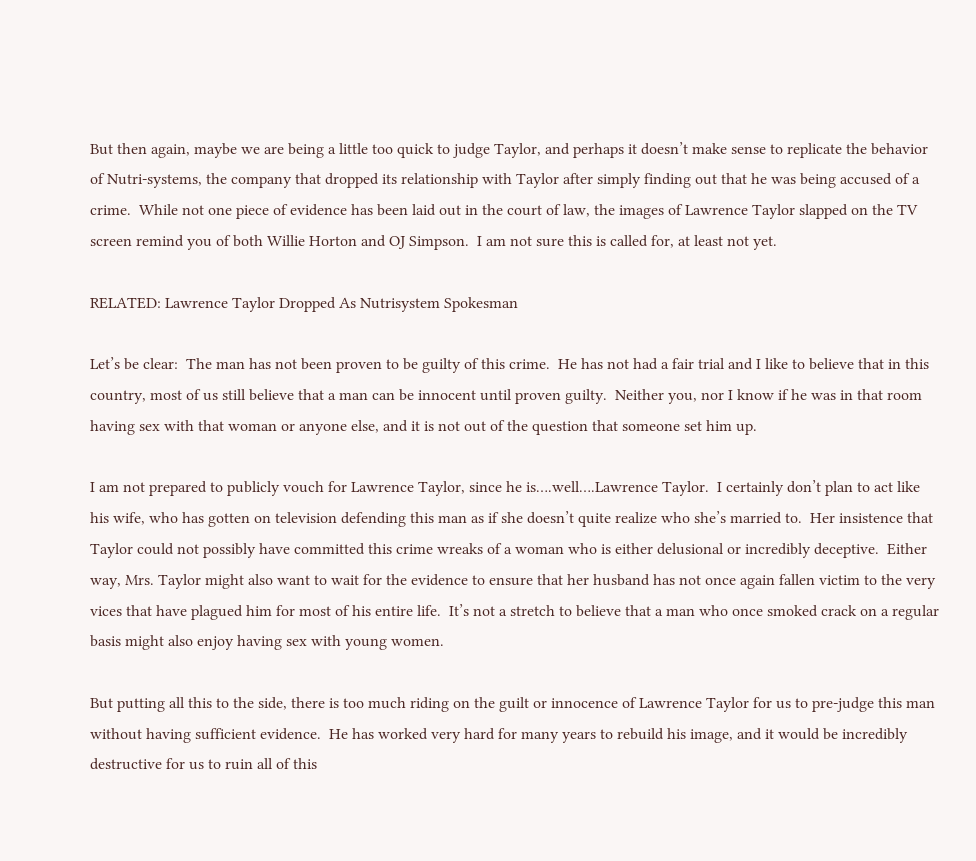But then again, maybe we are being a little too quick to judge Taylor, and perhaps it doesn’t make sense to replicate the behavior of Nutri-systems, the company that dropped its relationship with Taylor after simply finding out that he was being accused of a crime.  While not one piece of evidence has been laid out in the court of law, the images of Lawrence Taylor slapped on the TV screen remind you of both Willie Horton and OJ Simpson.  I am not sure this is called for, at least not yet.

RELATED: Lawrence Taylor Dropped As Nutrisystem Spokesman

Let’s be clear:  The man has not been proven to be guilty of this crime.  He has not had a fair trial and I like to believe that in this country, most of us still believe that a man can be innocent until proven guilty.  Neither you, nor I know if he was in that room having sex with that woman or anyone else, and it is not out of the question that someone set him up.

I am not prepared to publicly vouch for Lawrence Taylor, since he is….well….Lawrence Taylor.  I certainly don’t plan to act like his wife, who has gotten on television defending this man as if she doesn’t quite realize who she’s married to.  Her insistence that Taylor could not possibly have committed this crime wreaks of a woman who is either delusional or incredibly deceptive.  Either way, Mrs. Taylor might also want to wait for the evidence to ensure that her husband has not once again fallen victim to the very vices that have plagued him for most of his entire life.  It’s not a stretch to believe that a man who once smoked crack on a regular basis might also enjoy having sex with young women.

But putting all this to the side, there is too much riding on the guilt or innocence of Lawrence Taylor for us to pre-judge this man without having sufficient evidence.  He has worked very hard for many years to rebuild his image, and it would be incredibly destructive for us to ruin all of this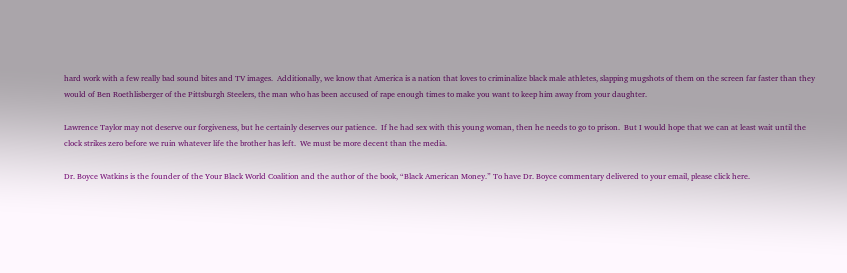hard work with a few really bad sound bites and TV images.  Additionally, we know that America is a nation that loves to criminalize black male athletes, slapping mugshots of them on the screen far faster than they would of Ben Roethlisberger of the Pittsburgh Steelers, the man who has been accused of rape enough times to make you want to keep him away from your daughter.

Lawrence Taylor may not deserve our forgiveness, but he certainly deserves our patience.  If he had sex with this young woman, then he needs to go to prison.  But I would hope that we can at least wait until the clock strikes zero before we ruin whatever life the brother has left.  We must be more decent than the media.

Dr. Boyce Watkins is the founder of the Your Black World Coalition and the author of the book, “Black American Money.” To have Dr. Boyce commentary delivered to your email, please click here.